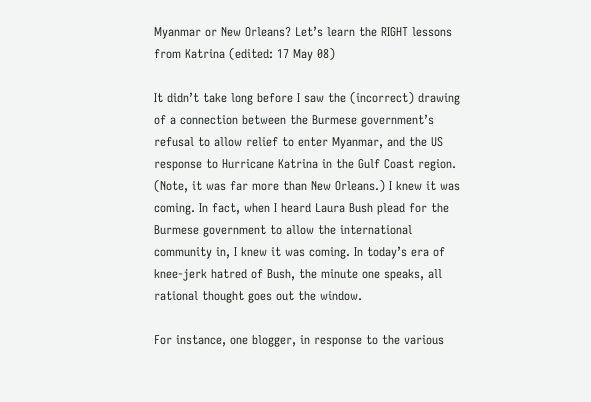Myanmar or New Orleans? Let’s learn the RIGHT lessons from Katrina (edited: 17 May 08)

It didn’t take long before I saw the (incorrect) drawing of a connection between the Burmese government’s refusal to allow relief to enter Myanmar, and the US response to Hurricane Katrina in the Gulf Coast region. (Note, it was far more than New Orleans.) I knew it was coming. In fact, when I heard Laura Bush plead for the Burmese government to allow the international community in, I knew it was coming. In today’s era of knee-jerk hatred of Bush, the minute one speaks, all rational thought goes out the window.

For instance, one blogger, in response to the various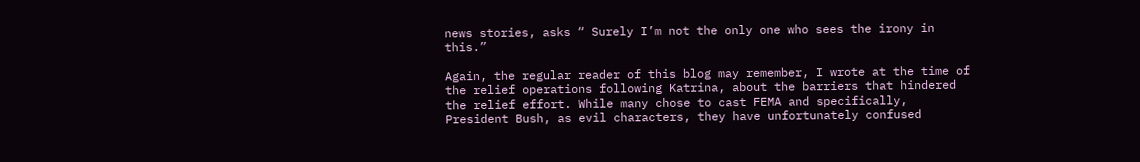news stories, asks “ Surely I’m not the only one who sees the irony in this.”

Again, the regular reader of this blog may remember, I wrote at the time of the relief operations following Katrina, about the barriers that hindered the relief effort. While many chose to cast FEMA and specifically, President Bush, as evil characters, they have unfortunately confused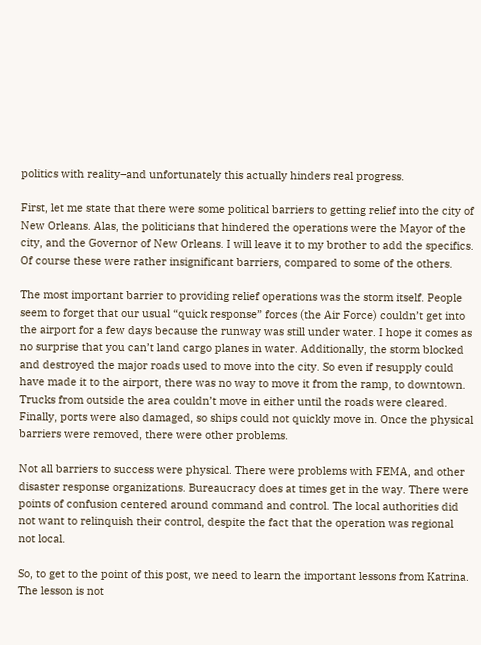politics with reality–and unfortunately this actually hinders real progress.

First, let me state that there were some political barriers to getting relief into the city of New Orleans. Alas, the politicians that hindered the operations were the Mayor of the city, and the Governor of New Orleans. I will leave it to my brother to add the specifics. Of course these were rather insignificant barriers, compared to some of the others.

The most important barrier to providing relief operations was the storm itself. People seem to forget that our usual “quick response” forces (the Air Force) couldn’t get into the airport for a few days because the runway was still under water. I hope it comes as no surprise that you can’t land cargo planes in water. Additionally, the storm blocked and destroyed the major roads used to move into the city. So even if resupply could have made it to the airport, there was no way to move it from the ramp, to downtown. Trucks from outside the area couldn’t move in either until the roads were cleared. Finally, ports were also damaged, so ships could not quickly move in. Once the physical barriers were removed, there were other problems.

Not all barriers to success were physical. There were problems with FEMA, and other disaster response organizations. Bureaucracy does at times get in the way. There were points of confusion centered around command and control. The local authorities did not want to relinquish their control, despite the fact that the operation was regional not local.

So, to get to the point of this post, we need to learn the important lessons from Katrina. The lesson is not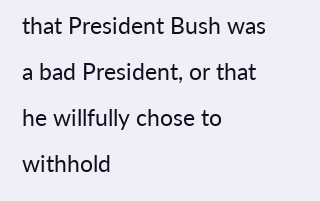that President Bush was a bad President, or that he willfully chose to withhold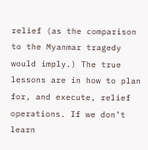relief (as the comparison to the Myanmar tragedy would imply.) The true lessons are in how to plan for, and execute, relief operations. If we don’t learn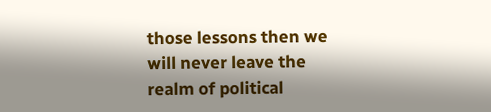those lessons then we will never leave the realm of political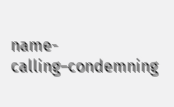name-calling–condemning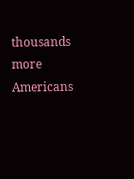thousands more Americans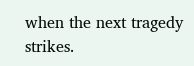when the next tragedy strikes.